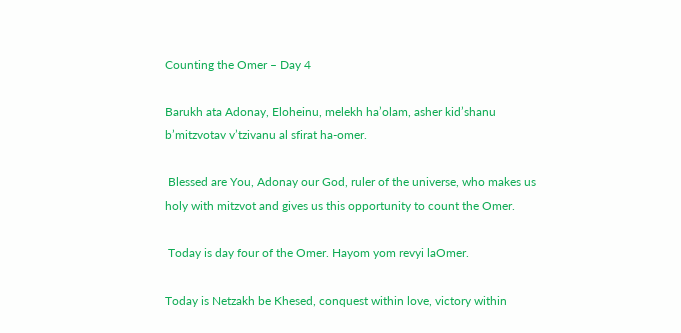Counting the Omer – Day 4

Barukh ata Adonay, Eloheinu, melekh ha’olam, asher kid’shanu b’mitzvotav v’tzivanu al sfirat ha-omer.

 Blessed are You, Adonay our God, ruler of the universe, who makes us holy with mitzvot and gives us this opportunity to count the Omer.

 Today is day four of the Omer. Hayom yom revyi laOmer.

Today is Netzakh be Khesed, conquest within love, victory within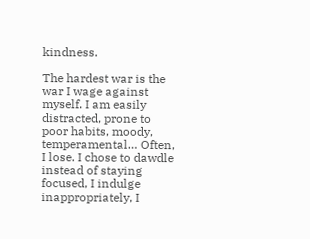kindness.

The hardest war is the war I wage against myself. I am easily distracted, prone to poor habits, moody, temperamental… Often, I lose. I chose to dawdle instead of staying focused, I indulge inappropriately, I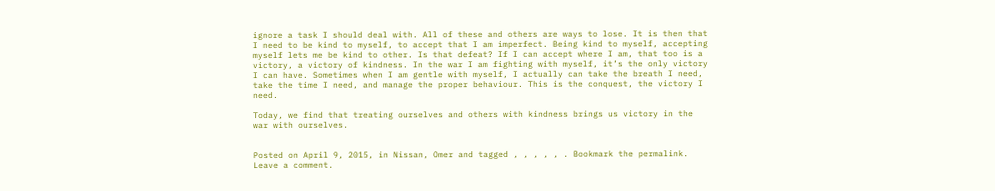ignore a task I should deal with. All of these and others are ways to lose. It is then that I need to be kind to myself, to accept that I am imperfect. Being kind to myself, accepting myself lets me be kind to other. Is that defeat? If I can accept where I am, that too is a victory, a victory of kindness. In the war I am fighting with myself, it’s the only victory I can have. Sometimes when I am gentle with myself, I actually can take the breath I need, take the time I need, and manage the proper behaviour. This is the conquest, the victory I need.

Today, we find that treating ourselves and others with kindness brings us victory in the war with ourselves.


Posted on April 9, 2015, in Nissan, Omer and tagged , , , , , . Bookmark the permalink. Leave a comment.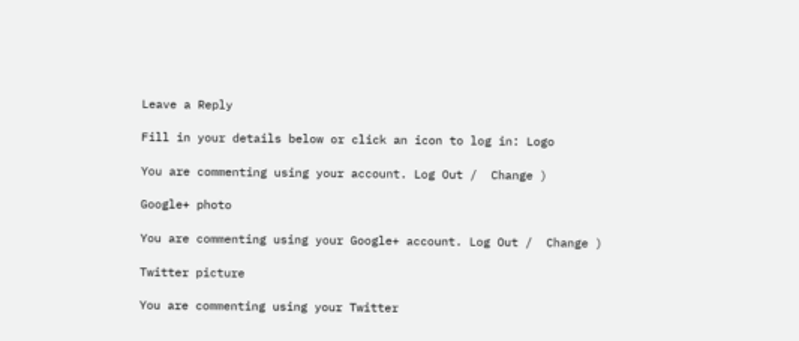Leave a Reply

Fill in your details below or click an icon to log in: Logo

You are commenting using your account. Log Out /  Change )

Google+ photo

You are commenting using your Google+ account. Log Out /  Change )

Twitter picture

You are commenting using your Twitter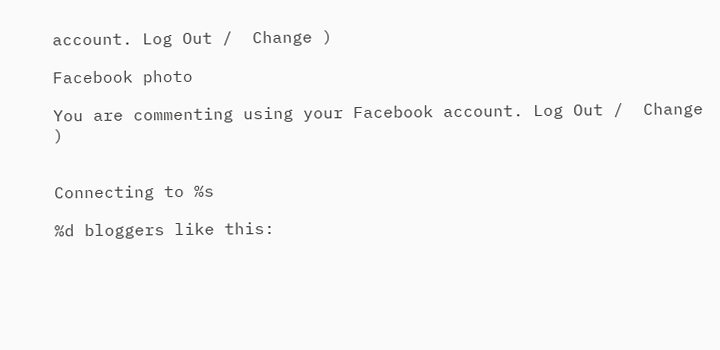account. Log Out /  Change )

Facebook photo

You are commenting using your Facebook account. Log Out /  Change )


Connecting to %s

%d bloggers like this: